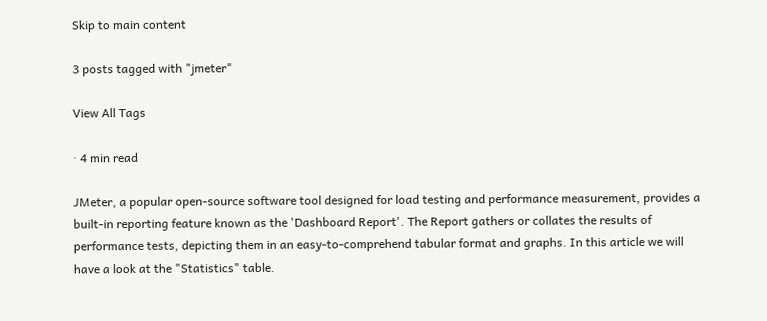Skip to main content

3 posts tagged with "jmeter"

View All Tags

· 4 min read

JMeter, a popular open-source software tool designed for load testing and performance measurement, provides a built-in reporting feature known as the 'Dashboard Report'. The Report gathers or collates the results of performance tests, depicting them in an easy-to-comprehend tabular format and graphs. In this article we will have a look at the "Statistics" table.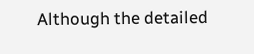Although the detailed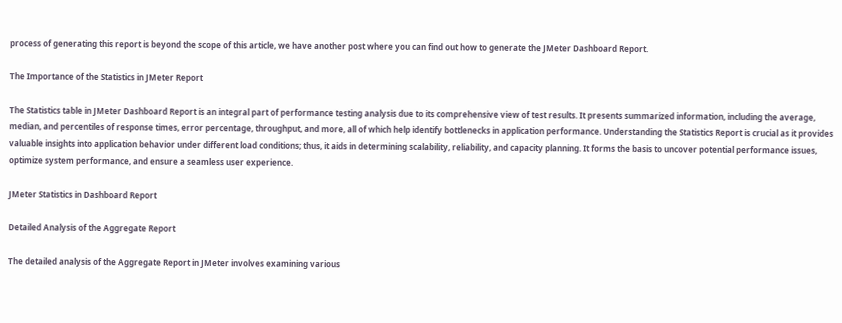process of generating this report is beyond the scope of this article, we have another post where you can find out how to generate the JMeter Dashboard Report.

The Importance of the Statistics in JMeter Report

The Statistics table in JMeter Dashboard Report is an integral part of performance testing analysis due to its comprehensive view of test results. It presents summarized information, including the average, median, and percentiles of response times, error percentage, throughput, and more, all of which help identify bottlenecks in application performance. Understanding the Statistics Report is crucial as it provides valuable insights into application behavior under different load conditions; thus, it aids in determining scalability, reliability, and capacity planning. It forms the basis to uncover potential performance issues, optimize system performance, and ensure a seamless user experience.

JMeter Statistics in Dashboard Report

Detailed Analysis of the Aggregate Report

The detailed analysis of the Aggregate Report in JMeter involves examining various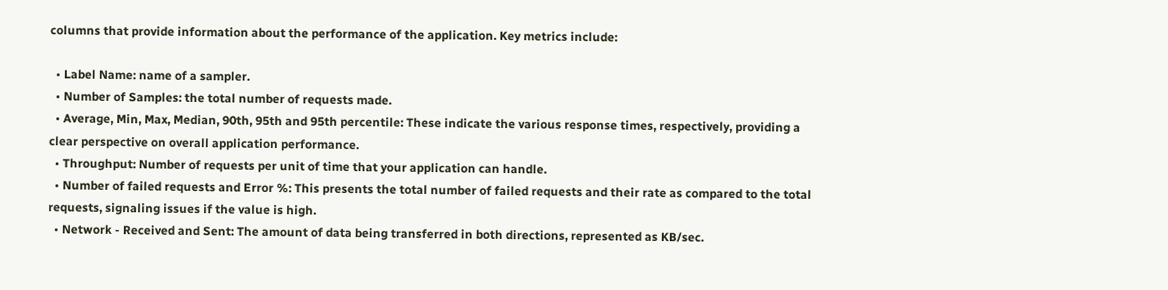columns that provide information about the performance of the application. Key metrics include:

  • Label Name: name of a sampler.
  • Number of Samples: the total number of requests made.
  • Average, Min, Max, Median, 90th, 95th and 95th percentile: These indicate the various response times, respectively, providing a clear perspective on overall application performance.
  • Throughput: Number of requests per unit of time that your application can handle.
  • Number of failed requests and Error %: This presents the total number of failed requests and their rate as compared to the total requests, signaling issues if the value is high.
  • Network - Received and Sent: The amount of data being transferred in both directions, represented as KB/sec.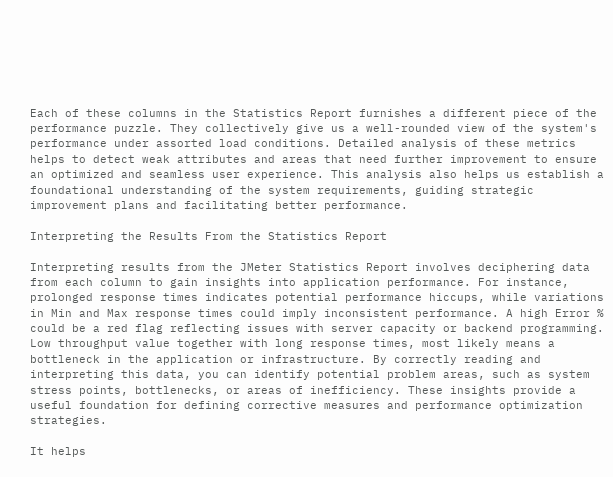Each of these columns in the Statistics Report furnishes a different piece of the performance puzzle. They collectively give us a well-rounded view of the system's performance under assorted load conditions. Detailed analysis of these metrics helps to detect weak attributes and areas that need further improvement to ensure an optimized and seamless user experience. This analysis also helps us establish a foundational understanding of the system requirements, guiding strategic improvement plans and facilitating better performance.

Interpreting the Results From the Statistics Report

Interpreting results from the JMeter Statistics Report involves deciphering data from each column to gain insights into application performance. For instance, prolonged response times indicates potential performance hiccups, while variations in Min and Max response times could imply inconsistent performance. A high Error % could be a red flag reflecting issues with server capacity or backend programming. Low throughput value together with long response times, most likely means a bottleneck in the application or infrastructure. By correctly reading and interpreting this data, you can identify potential problem areas, such as system stress points, bottlenecks, or areas of inefficiency. These insights provide a useful foundation for defining corrective measures and performance optimization strategies.

It helps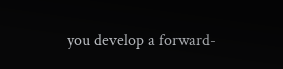you develop a forward-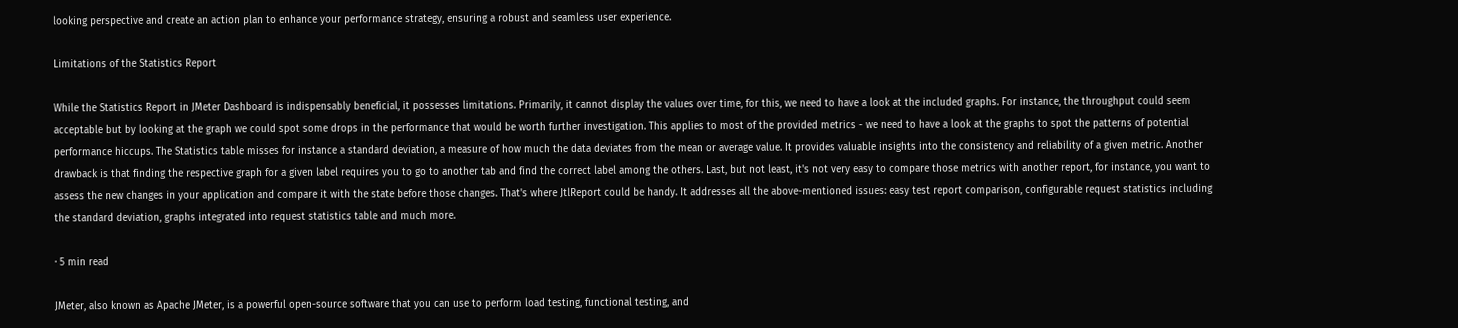looking perspective and create an action plan to enhance your performance strategy, ensuring a robust and seamless user experience.

Limitations of the Statistics Report

While the Statistics Report in JMeter Dashboard is indispensably beneficial, it possesses limitations. Primarily, it cannot display the values over time, for this, we need to have a look at the included graphs. For instance, the throughput could seem acceptable but by looking at the graph we could spot some drops in the performance that would be worth further investigation. This applies to most of the provided metrics - we need to have a look at the graphs to spot the patterns of potential performance hiccups. The Statistics table misses for instance a standard deviation, a measure of how much the data deviates from the mean or average value. It provides valuable insights into the consistency and reliability of a given metric. Another drawback is that finding the respective graph for a given label requires you to go to another tab and find the correct label among the others. Last, but not least, it's not very easy to compare those metrics with another report, for instance, you want to assess the new changes in your application and compare it with the state before those changes. That's where JtlReport could be handy. It addresses all the above-mentioned issues: easy test report comparison, configurable request statistics including the standard deviation, graphs integrated into request statistics table and much more.

· 5 min read

JMeter, also known as Apache JMeter, is a powerful open-source software that you can use to perform load testing, functional testing, and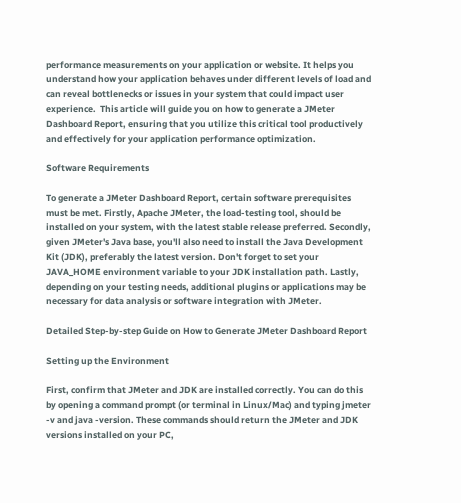performance measurements on your application or website. It helps you understand how your application behaves under different levels of load and can reveal bottlenecks or issues in your system that could impact user experience.  This article will guide you on how to generate a JMeter Dashboard Report, ensuring that you utilize this critical tool productively and effectively for your application performance optimization.

Software Requirements

To generate a JMeter Dashboard Report, certain software prerequisites must be met. Firstly, Apache JMeter, the load-testing tool, should be installed on your system, with the latest stable release preferred. Secondly, given JMeter's Java base, you'll also need to install the Java Development Kit (JDK), preferably the latest version. Don't forget to set your JAVA_HOME environment variable to your JDK installation path. Lastly, depending on your testing needs, additional plugins or applications may be necessary for data analysis or software integration with JMeter.

Detailed Step-by-step Guide on How to Generate JMeter Dashboard Report

Setting up the Environment

First, confirm that JMeter and JDK are installed correctly. You can do this by opening a command prompt (or terminal in Linux/Mac) and typing jmeter -v and java -version. These commands should return the JMeter and JDK versions installed on your PC,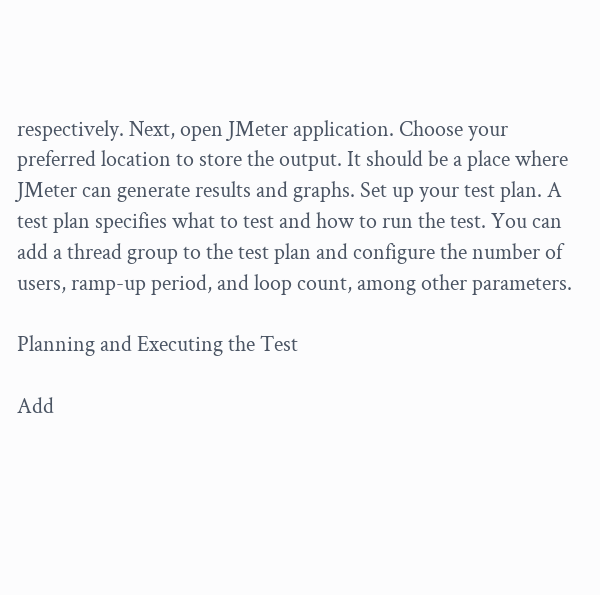respectively. Next, open JMeter application. Choose your preferred location to store the output. It should be a place where JMeter can generate results and graphs. Set up your test plan. A test plan specifies what to test and how to run the test. You can add a thread group to the test plan and configure the number of users, ramp-up period, and loop count, among other parameters.

Planning and Executing the Test

Add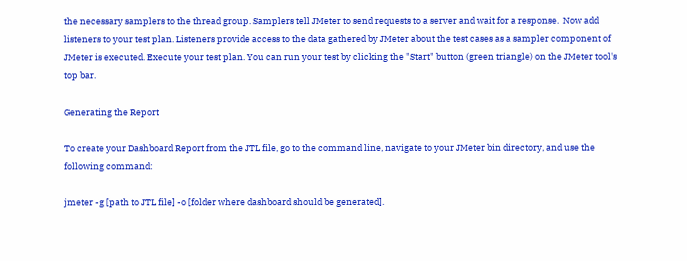the necessary samplers to the thread group. Samplers tell JMeter to send requests to a server and wait for a response.  Now add listeners to your test plan. Listeners provide access to the data gathered by JMeter about the test cases as a sampler component of JMeter is executed. Execute your test plan. You can run your test by clicking the "Start" button (green triangle) on the JMeter tool's top bar.

Generating the Report

To create your Dashboard Report from the JTL file, go to the command line, navigate to your JMeter bin directory, and use the following command:

jmeter -g [path to JTL file] -o [folder where dashboard should be generated].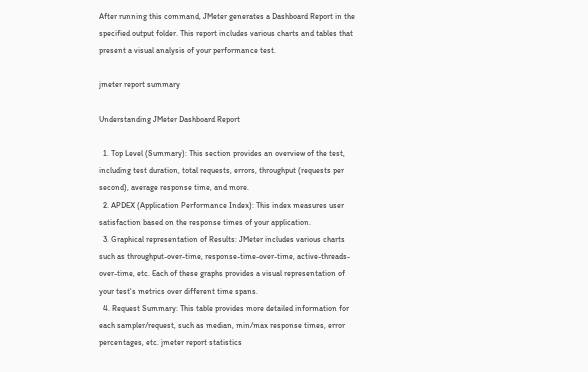After running this command, JMeter generates a Dashboard Report in the specified output folder. This report includes various charts and tables that present a visual analysis of your performance test.

jmeter report summary

Understanding JMeter Dashboard Report

  1. Top Level (Summary): This section provides an overview of the test, including test duration, total requests, errors, throughput (requests per second), average response time, and more.
  2. APDEX (Application Performance Index): This index measures user satisfaction based on the response times of your application.
  3. Graphical representation of Results: JMeter includes various charts such as throughput-over-time, response-time-over-time, active-threads-over-time, etc. Each of these graphs provides a visual representation of your test's metrics over different time spans.
  4. Request Summary: This table provides more detailed information for each sampler/request, such as median, min/max response times, error percentages, etc. jmeter report statistics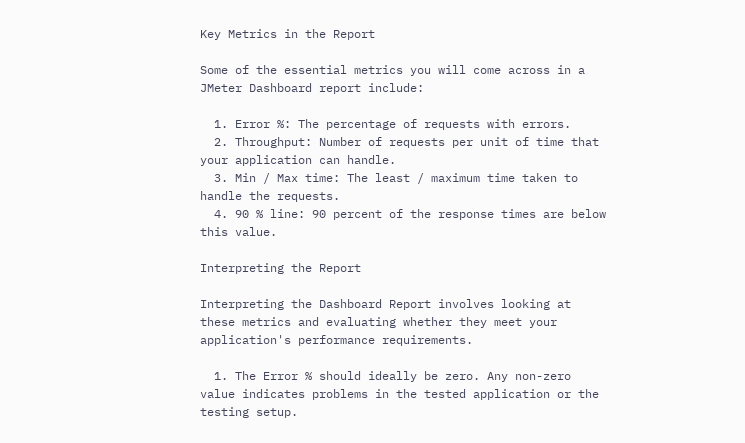Key Metrics in the Report

Some of the essential metrics you will come across in a JMeter Dashboard report include:

  1. Error %: The percentage of requests with errors.
  2. Throughput: Number of requests per unit of time that your application can handle.
  3. Min / Max time: The least / maximum time taken to handle the requests.
  4. 90 % line: 90 percent of the response times are below this value.

Interpreting the Report

Interpreting the Dashboard Report involves looking at these metrics and evaluating whether they meet your application's performance requirements.

  1. The Error % should ideally be zero. Any non-zero value indicates problems in the tested application or the testing setup.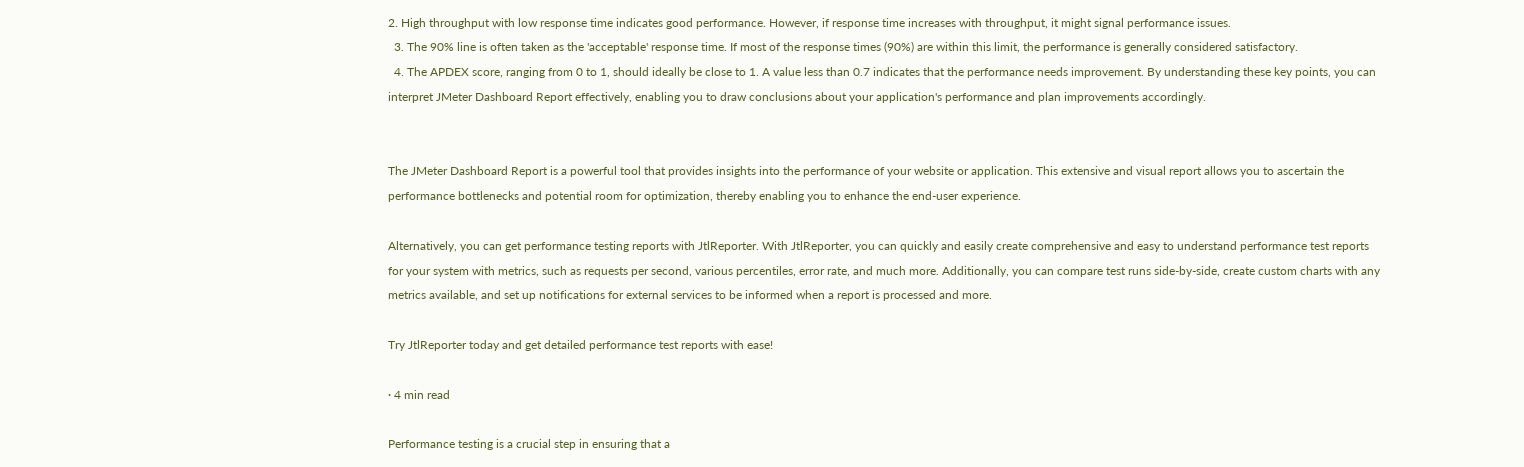2. High throughput with low response time indicates good performance. However, if response time increases with throughput, it might signal performance issues.
  3. The 90% line is often taken as the 'acceptable' response time. If most of the response times (90%) are within this limit, the performance is generally considered satisfactory.
  4. The APDEX score, ranging from 0 to 1, should ideally be close to 1. A value less than 0.7 indicates that the performance needs improvement. By understanding these key points, you can interpret JMeter Dashboard Report effectively, enabling you to draw conclusions about your application's performance and plan improvements accordingly.


The JMeter Dashboard Report is a powerful tool that provides insights into the performance of your website or application. This extensive and visual report allows you to ascertain the performance bottlenecks and potential room for optimization, thereby enabling you to enhance the end-user experience.

Alternatively, you can get performance testing reports with JtlReporter. With JtlReporter, you can quickly and easily create comprehensive and easy to understand performance test reports for your system with metrics, such as requests per second, various percentiles, error rate, and much more. Additionally, you can compare test runs side-by-side, create custom charts with any metrics available, and set up notifications for external services to be informed when a report is processed and more.

Try JtlReporter today and get detailed performance test reports with ease!

· 4 min read

Performance testing is a crucial step in ensuring that a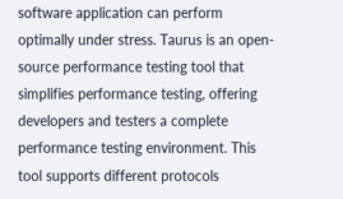software application can perform optimally under stress. Taurus is an open-source performance testing tool that simplifies performance testing, offering developers and testers a complete performance testing environment. This tool supports different protocols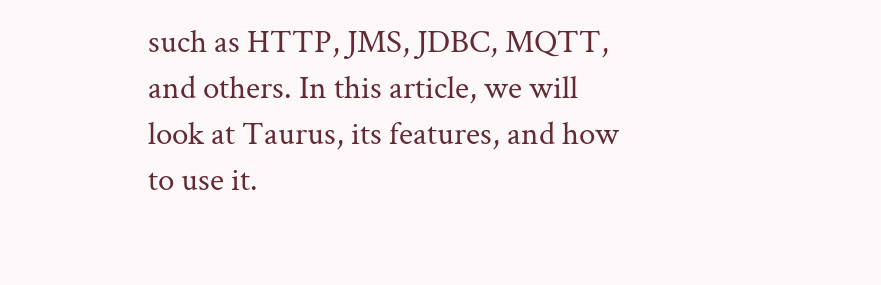such as HTTP, JMS, JDBC, MQTT, and others. In this article, we will look at Taurus, its features, and how to use it.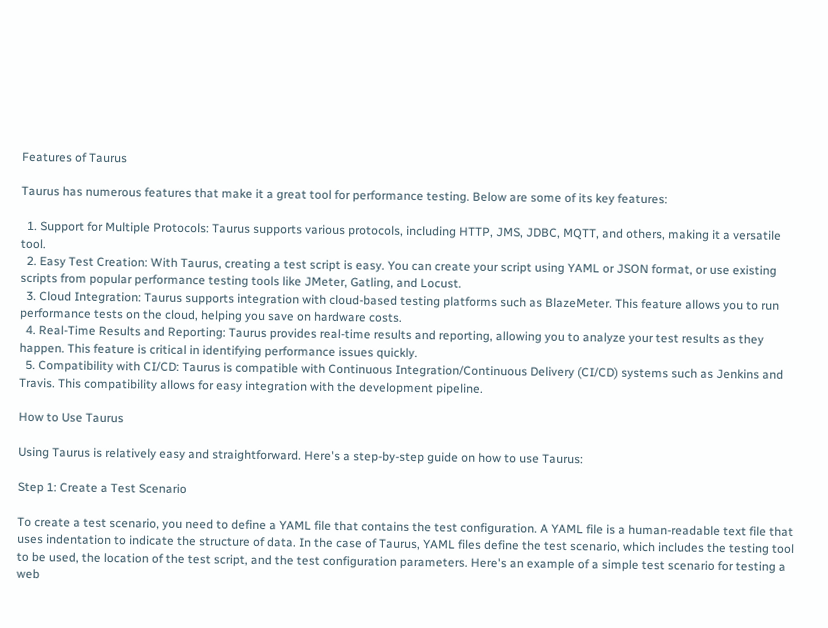Features of Taurus

Taurus has numerous features that make it a great tool for performance testing. Below are some of its key features:

  1. Support for Multiple Protocols: Taurus supports various protocols, including HTTP, JMS, JDBC, MQTT, and others, making it a versatile tool.
  2. Easy Test Creation: With Taurus, creating a test script is easy. You can create your script using YAML or JSON format, or use existing scripts from popular performance testing tools like JMeter, Gatling, and Locust.
  3. Cloud Integration: Taurus supports integration with cloud-based testing platforms such as BlazeMeter. This feature allows you to run performance tests on the cloud, helping you save on hardware costs.
  4. Real-Time Results and Reporting: Taurus provides real-time results and reporting, allowing you to analyze your test results as they happen. This feature is critical in identifying performance issues quickly.
  5. Compatibility with CI/CD: Taurus is compatible with Continuous Integration/Continuous Delivery (CI/CD) systems such as Jenkins and Travis. This compatibility allows for easy integration with the development pipeline.

How to Use Taurus

Using Taurus is relatively easy and straightforward. Here's a step-by-step guide on how to use Taurus:

Step 1: Create a Test Scenario

To create a test scenario, you need to define a YAML file that contains the test configuration. A YAML file is a human-readable text file that uses indentation to indicate the structure of data. In the case of Taurus, YAML files define the test scenario, which includes the testing tool to be used, the location of the test script, and the test configuration parameters. Here's an example of a simple test scenario for testing a web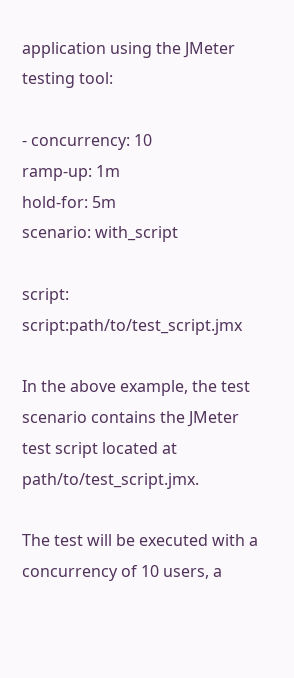application using the JMeter testing tool:

- concurrency: 10
ramp-up: 1m
hold-for: 5m
scenario: with_script

script: script:path/to/test_script.jmx

In the above example, the test scenario contains the JMeter test script located at path/to/test_script.jmx.

The test will be executed with a concurrency of 10 users, a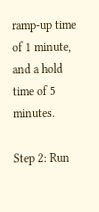ramp-up time of 1 minute, and a hold time of 5 minutes.

Step 2: Run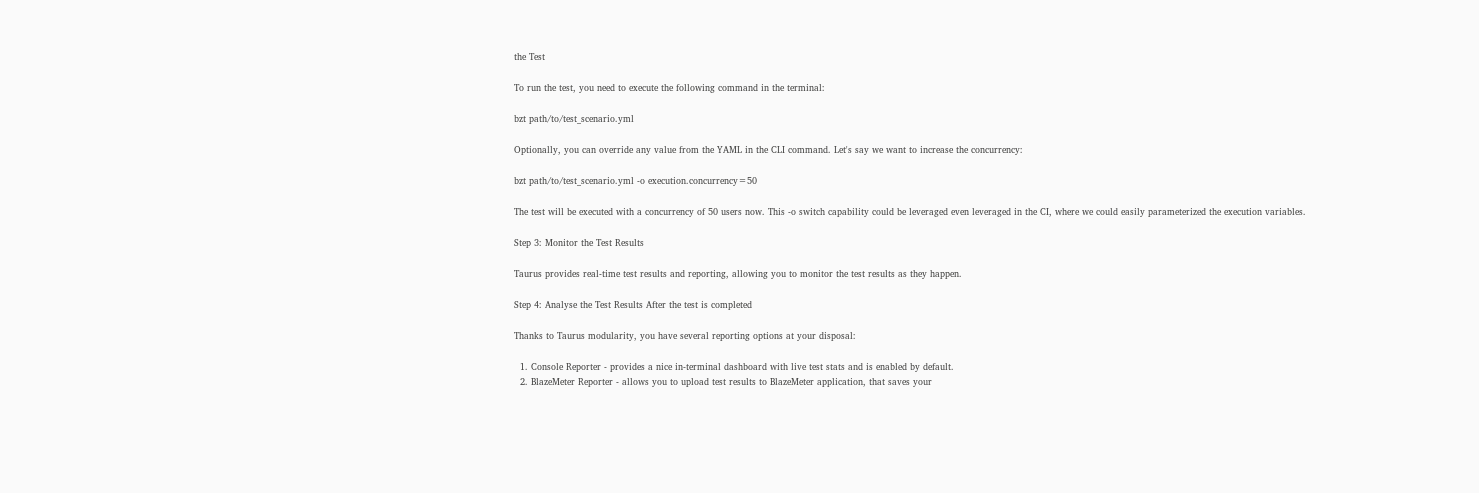the Test

To run the test, you need to execute the following command in the terminal:

bzt path/to/test_scenario.yml

Optionally, you can override any value from the YAML in the CLI command. Let's say we want to increase the concurrency:

bzt path/to/test_scenario.yml -o execution.concurrency=50

The test will be executed with a concurrency of 50 users now. This -o switch capability could be leveraged even leveraged in the CI, where we could easily parameterized the execution variables.

Step 3: Monitor the Test Results

Taurus provides real-time test results and reporting, allowing you to monitor the test results as they happen.

Step 4: Analyse the Test Results After the test is completed

Thanks to Taurus modularity, you have several reporting options at your disposal:

  1. Console Reporter - provides a nice in-terminal dashboard with live test stats and is enabled by default.
  2. BlazeMeter Reporter - allows you to upload test results to BlazeMeter application, that saves your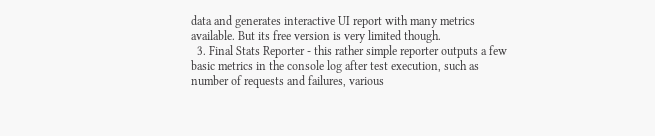data and generates interactive UI report with many metrics available. But its free version is very limited though.
  3. Final Stats Reporter - this rather simple reporter outputs a few basic metrics in the console log after test execution, such as number of requests and failures, various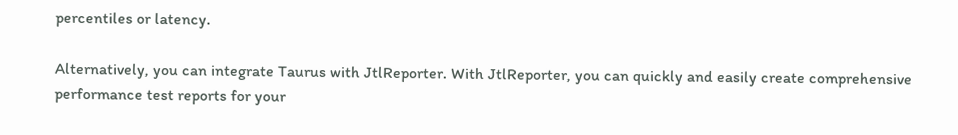percentiles or latency.

Alternatively, you can integrate Taurus with JtlReporter. With JtlReporter, you can quickly and easily create comprehensive performance test reports for your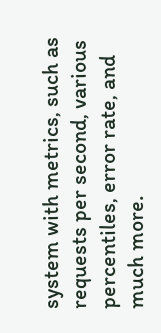system with metrics, such as requests per second, various percentiles, error rate, and much more.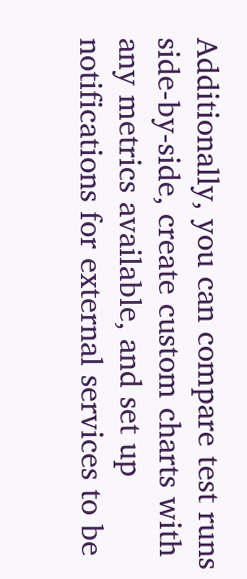Additionally, you can compare test runs side-by-side, create custom charts with any metrics available, and set up notifications for external services to be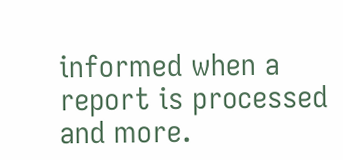informed when a report is processed and more.